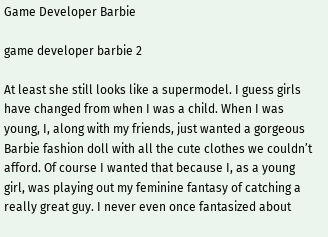Game Developer Barbie

game developer barbie 2

At least she still looks like a supermodel. I guess girls have changed from when I was a child. When I was young, I, along with my friends, just wanted a gorgeous Barbie fashion doll with all the cute clothes we couldn’t afford. Of course I wanted that because I, as a young girl, was playing out my feminine fantasy of catching a really great guy. I never even once fantasized about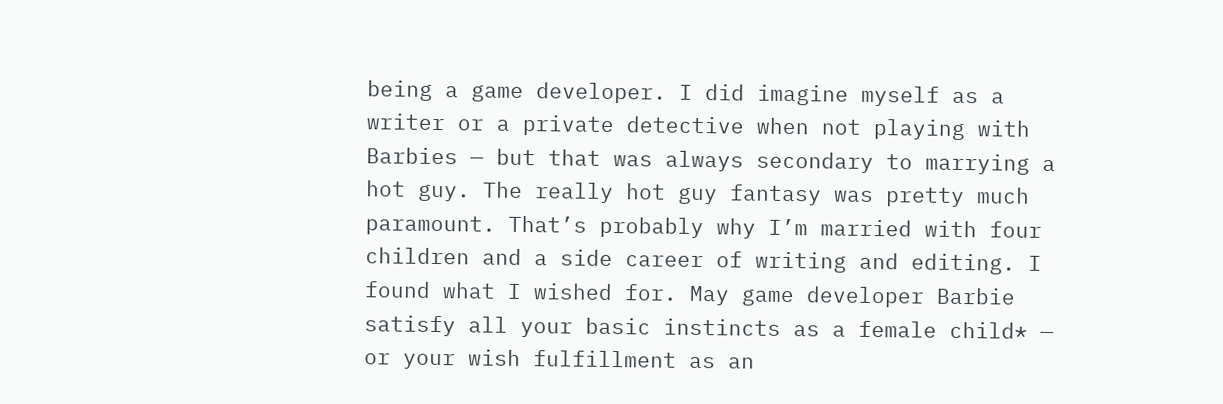being a game developer. I did imagine myself as a writer or a private detective when not playing with Barbies — but that was always secondary to marrying a hot guy. The really hot guy fantasy was pretty much paramount. That’s probably why I’m married with four children and a side career of writing and editing. I found what I wished for. May game developer Barbie satisfy all your basic instincts as a female child* — or your wish fulfillment as an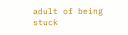adult of being stuck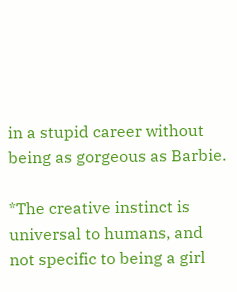in a stupid career without being as gorgeous as Barbie.

*The creative instinct is universal to humans, and not specific to being a girl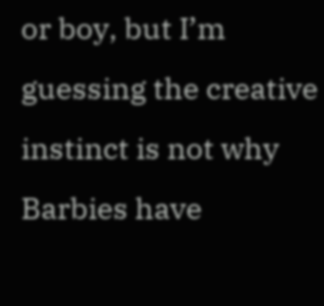or boy, but I’m guessing the creative instinct is not why Barbies have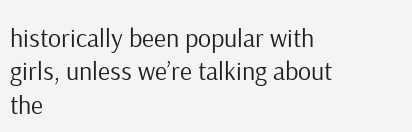historically been popular with girls, unless we’re talking about the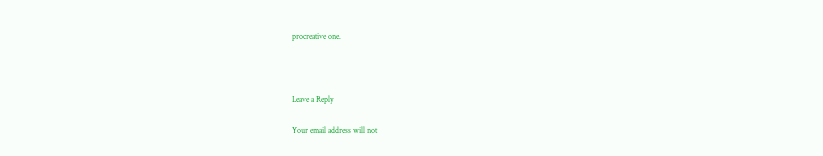procreative one.



Leave a Reply

Your email address will not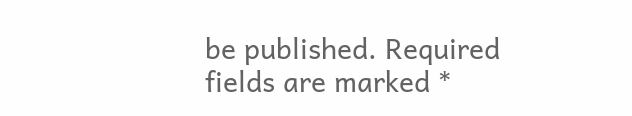be published. Required fields are marked *